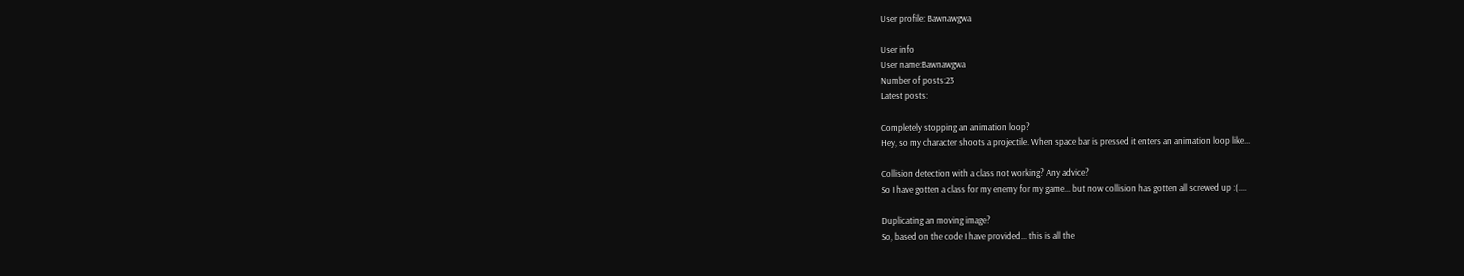User profile: Bawnawgwa

User info
User name:Bawnawgwa
Number of posts:23
Latest posts:

Completely stopping an animation loop?
Hey, so my character shoots a projectile. When space bar is pressed it enters an animation loop like...

Collision detection with a class not working? Any advice?
So I have gotten a class for my enemy for my game... but now collision has gotten all screwed up :(....

Duplicating an moving image?
So, based on the code I have provided... this is all the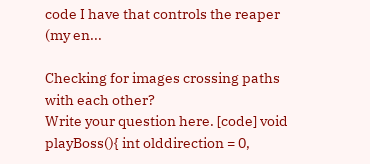code I have that controls the reaper (my en...

Checking for images crossing paths with each other?
Write your question here. [code] void playBoss(){ int olddirection = 0,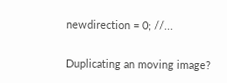newdirection = 0; //...

Duplicating an moving image?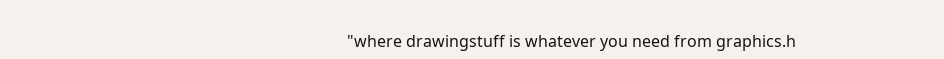"where drawingstuff is whatever you need from graphics.h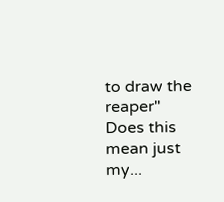to draw the reaper" Does this mean just my...